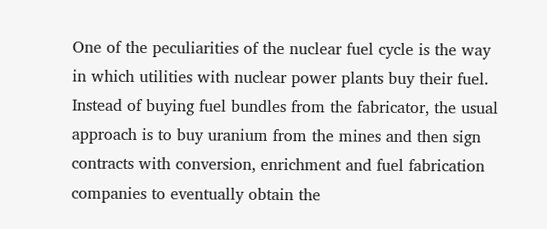One of the peculiarities of the nuclear fuel cycle is the way in which utilities with nuclear power plants buy their fuel. Instead of buying fuel bundles from the fabricator, the usual approach is to buy uranium from the mines and then sign contracts with conversion, enrichment and fuel fabrication companies to eventually obtain the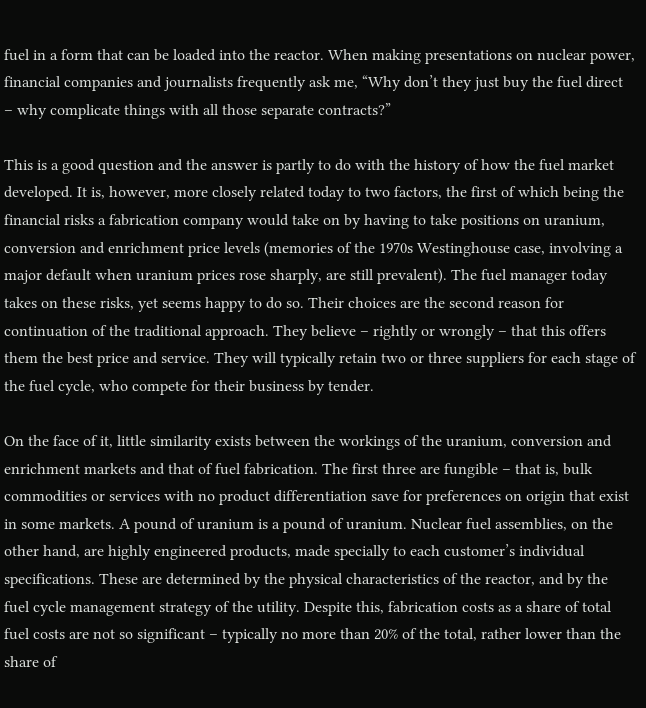fuel in a form that can be loaded into the reactor. When making presentations on nuclear power, financial companies and journalists frequently ask me, “Why don’t they just buy the fuel direct – why complicate things with all those separate contracts?”

This is a good question and the answer is partly to do with the history of how the fuel market developed. It is, however, more closely related today to two factors, the first of which being the financial risks a fabrication company would take on by having to take positions on uranium, conversion and enrichment price levels (memories of the 1970s Westinghouse case, involving a major default when uranium prices rose sharply, are still prevalent). The fuel manager today takes on these risks, yet seems happy to do so. Their choices are the second reason for continuation of the traditional approach. They believe – rightly or wrongly – that this offers them the best price and service. They will typically retain two or three suppliers for each stage of the fuel cycle, who compete for their business by tender.

On the face of it, little similarity exists between the workings of the uranium, conversion and enrichment markets and that of fuel fabrication. The first three are fungible – that is, bulk commodities or services with no product differentiation save for preferences on origin that exist in some markets. A pound of uranium is a pound of uranium. Nuclear fuel assemblies, on the other hand, are highly engineered products, made specially to each customer’s individual specifications. These are determined by the physical characteristics of the reactor, and by the fuel cycle management strategy of the utility. Despite this, fabrication costs as a share of total fuel costs are not so significant – typically no more than 20% of the total, rather lower than the share of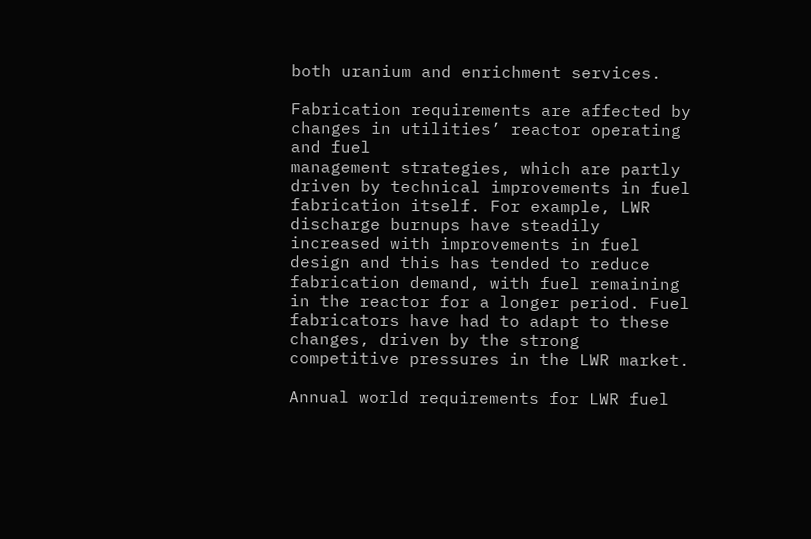both uranium and enrichment services.

Fabrication requirements are affected by changes in utilities’ reactor operating and fuel
management strategies, which are partly driven by technical improvements in fuel fabrication itself. For example, LWR discharge burnups have steadily increased with improvements in fuel design and this has tended to reduce fabrication demand, with fuel remaining in the reactor for a longer period. Fuel fabricators have had to adapt to these changes, driven by the strong competitive pressures in the LWR market.

Annual world requirements for LWR fuel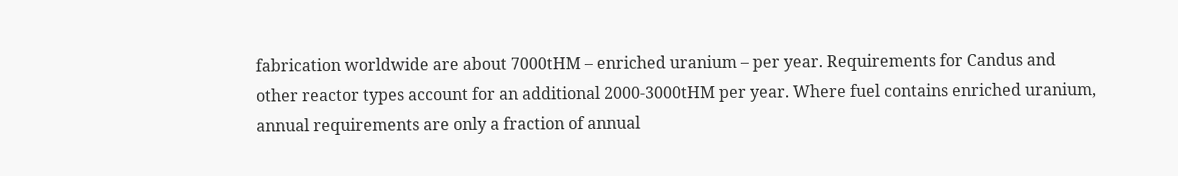fabrication worldwide are about 7000tHM – enriched uranium – per year. Requirements for Candus and other reactor types account for an additional 2000-3000tHM per year. Where fuel contains enriched uranium, annual requirements are only a fraction of annual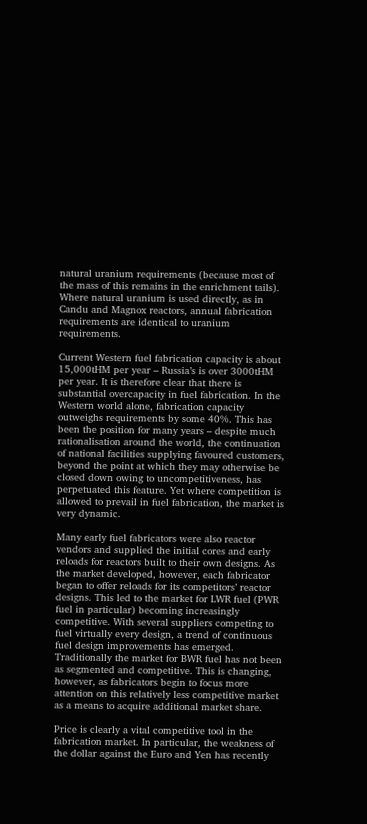natural uranium requirements (because most of the mass of this remains in the enrichment tails). Where natural uranium is used directly, as in Candu and Magnox reactors, annual fabrication requirements are identical to uranium requirements.

Current Western fuel fabrication capacity is about 15,000tHM per year – Russia’s is over 3000tHM per year. It is therefore clear that there is substantial overcapacity in fuel fabrication. In the Western world alone, fabrication capacity outweighs requirements by some 40%. This has been the position for many years – despite much rationalisation around the world, the continuation of national facilities supplying favoured customers, beyond the point at which they may otherwise be closed down owing to uncompetitiveness, has perpetuated this feature. Yet where competition is allowed to prevail in fuel fabrication, the market is very dynamic.

Many early fuel fabricators were also reactor vendors and supplied the initial cores and early reloads for reactors built to their own designs. As the market developed, however, each fabricator began to offer reloads for its competitors’ reactor designs. This led to the market for LWR fuel (PWR fuel in particular) becoming increasingly competitive. With several suppliers competing to fuel virtually every design, a trend of continuous fuel design improvements has emerged. Traditionally the market for BWR fuel has not been as segmented and competitive. This is changing, however, as fabricators begin to focus more attention on this relatively less competitive market as a means to acquire additional market share.

Price is clearly a vital competitive tool in the fabrication market. In particular, the weakness of the dollar against the Euro and Yen has recently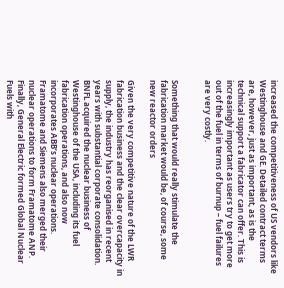increased the competitiveness of US vendors like Westinghouse and GE. Detailed contract terms are, however, just as important, as is the technical support a fabricator can offer. This is increasingly important as users try to get more out of the fuel in terms of burnup – fuel failures are very costly.


Something that would really stimulate the fabrication market would be, of course, some new reactor orders

Given the very competitive nature of the LWR fabrication business and the clear overcapacity in supply, the industry has reorganised in recent years with substantial corporate consolidation. BNFL acquired the nuclear business of Westinghouse of the USA, including its fuel fabrication operations, and also now incorporates ABB’s nuclear operations. Framatome and Siemens also merged their nuclear operations to form Framatome ANP. Finally, General Electric formed Global Nuclear Fuels with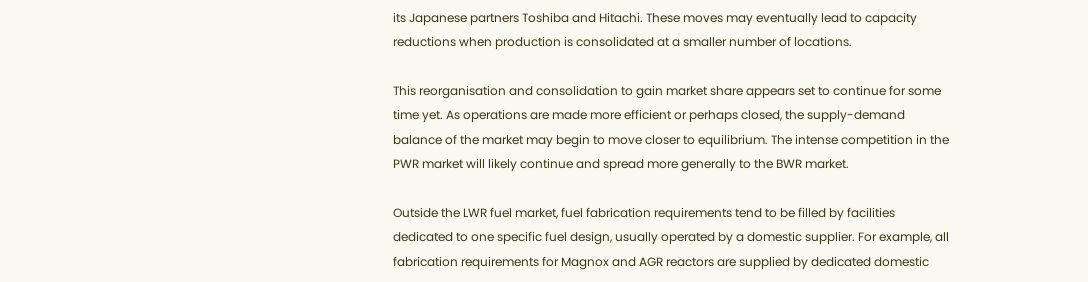its Japanese partners Toshiba and Hitachi. These moves may eventually lead to capacity reductions when production is consolidated at a smaller number of locations.

This reorganisation and consolidation to gain market share appears set to continue for some time yet. As operations are made more efficient or perhaps closed, the supply-demand balance of the market may begin to move closer to equilibrium. The intense competition in the PWR market will likely continue and spread more generally to the BWR market.

Outside the LWR fuel market, fuel fabrication requirements tend to be filled by facilities dedicated to one specific fuel design, usually operated by a domestic supplier. For example, all fabrication requirements for Magnox and AGR reactors are supplied by dedicated domestic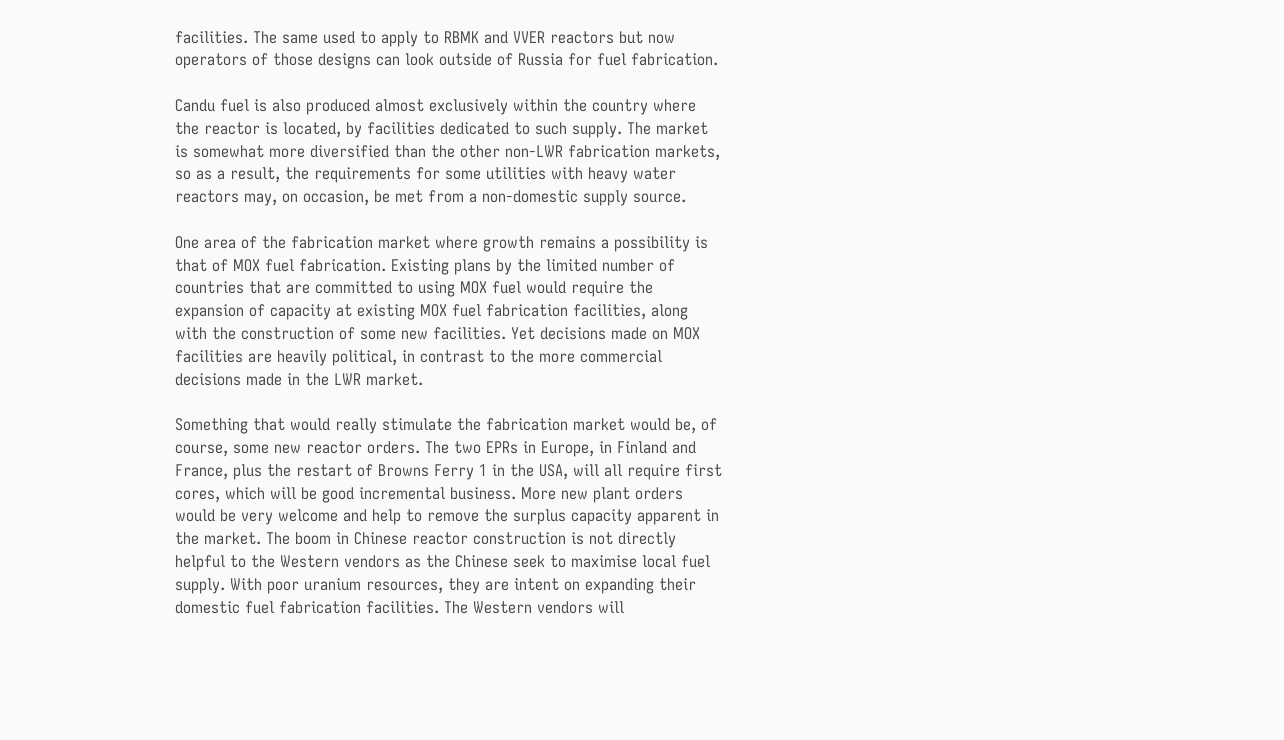facilities. The same used to apply to RBMK and VVER reactors but now operators of those designs can look outside of Russia for fuel fabrication.

Candu fuel is also produced almost exclusively within the country where the reactor is located, by facilities dedicated to such supply. The market is somewhat more diversified than the other non-LWR fabrication markets, so as a result, the requirements for some utilities with heavy water reactors may, on occasion, be met from a non-domestic supply source.

One area of the fabrication market where growth remains a possibility is that of MOX fuel fabrication. Existing plans by the limited number of countries that are committed to using MOX fuel would require the expansion of capacity at existing MOX fuel fabrication facilities, along with the construction of some new facilities. Yet decisions made on MOX facilities are heavily political, in contrast to the more commercial decisions made in the LWR market.

Something that would really stimulate the fabrication market would be, of course, some new reactor orders. The two EPRs in Europe, in Finland and France, plus the restart of Browns Ferry 1 in the USA, will all require first cores, which will be good incremental business. More new plant orders would be very welcome and help to remove the surplus capacity apparent in the market. The boom in Chinese reactor construction is not directly helpful to the Western vendors as the Chinese seek to maximise local fuel supply. With poor uranium resources, they are intent on expanding their domestic fuel fabrication facilities. The Western vendors will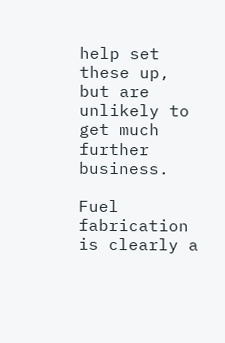help set these up, but are unlikely to get much further business.

Fuel fabrication is clearly a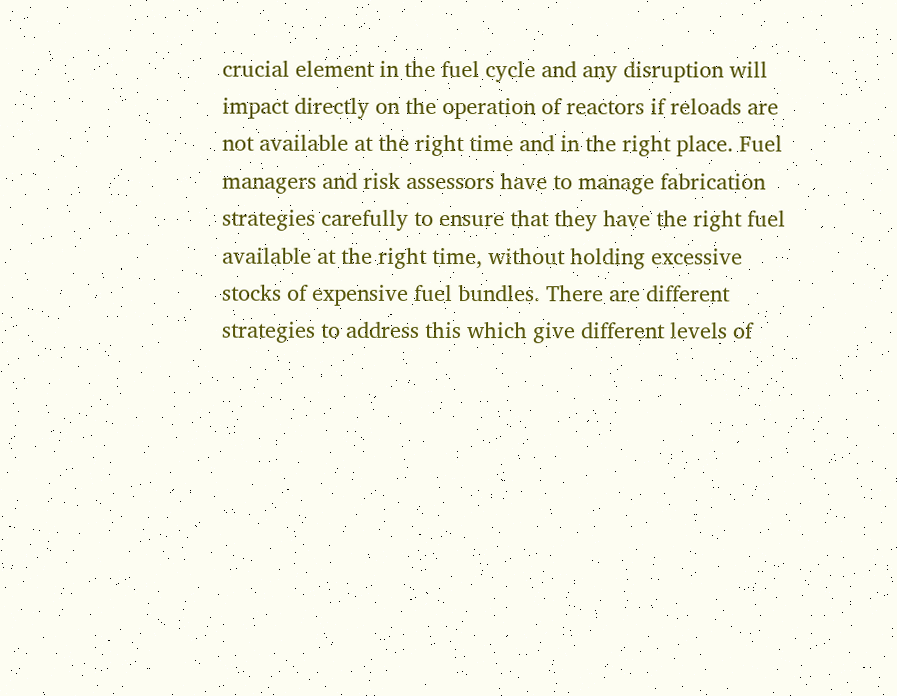crucial element in the fuel cycle and any disruption will impact directly on the operation of reactors if reloads are not available at the right time and in the right place. Fuel managers and risk assessors have to manage fabrication strategies carefully to ensure that they have the right fuel available at the right time, without holding excessive stocks of expensive fuel bundles. There are different strategies to address this which give different levels of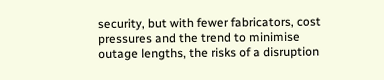security, but with fewer fabricators, cost pressures and the trend to minimise outage lengths, the risks of a disruption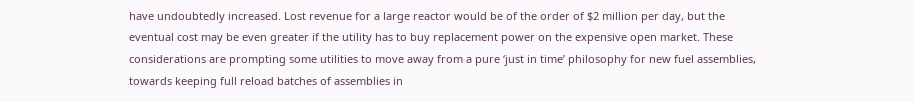have undoubtedly increased. Lost revenue for a large reactor would be of the order of $2 million per day, but the eventual cost may be even greater if the utility has to buy replacement power on the expensive open market. These considerations are prompting some utilities to move away from a pure ‘just in time’ philosophy for new fuel assemblies, towards keeping full reload batches of assemblies in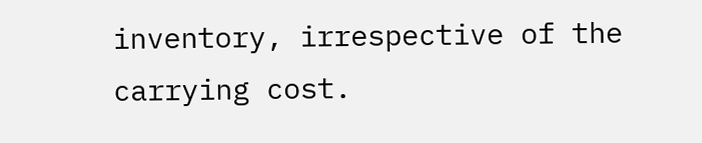inventory, irrespective of the carrying cost.